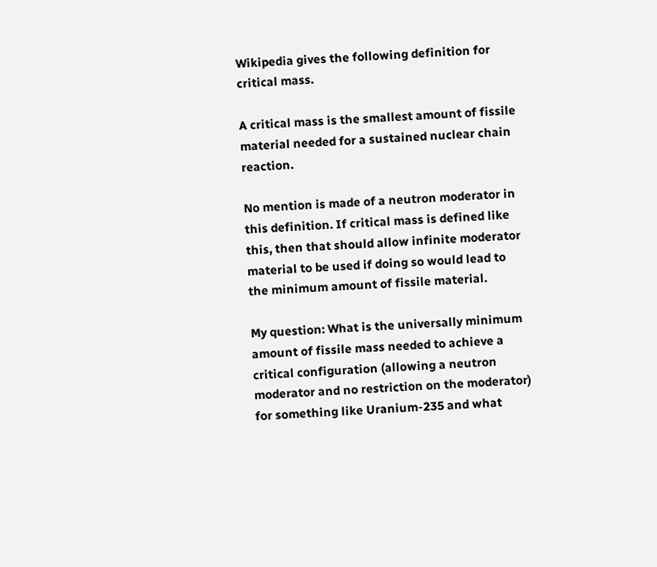Wikipedia gives the following definition for critical mass.

A critical mass is the smallest amount of fissile material needed for a sustained nuclear chain reaction.

No mention is made of a neutron moderator in this definition. If critical mass is defined like this, then that should allow infinite moderator material to be used if doing so would lead to the minimum amount of fissile material.

My question: What is the universally minimum amount of fissile mass needed to achieve a critical configuration (allowing a neutron moderator and no restriction on the moderator) for something like Uranium-235 and what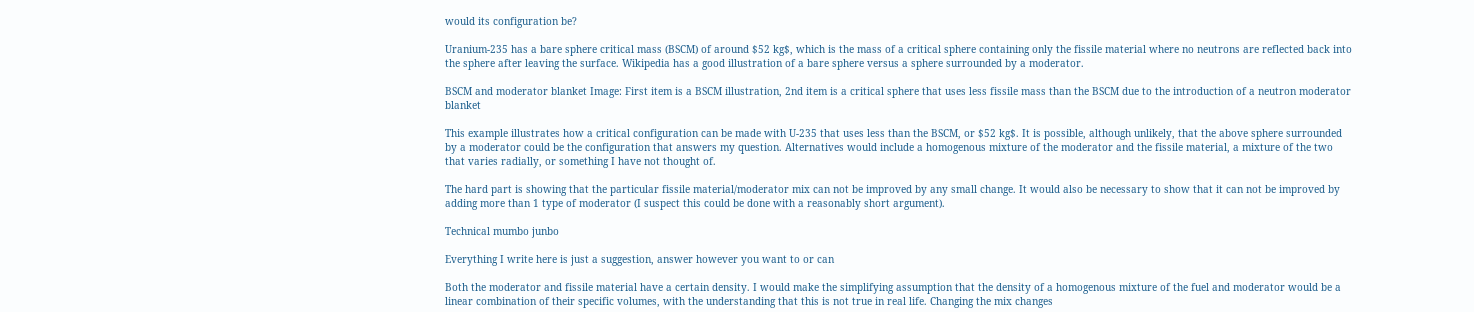would its configuration be?

Uranium-235 has a bare sphere critical mass (BSCM) of around $52 kg$, which is the mass of a critical sphere containing only the fissile material where no neutrons are reflected back into the sphere after leaving the surface. Wikipedia has a good illustration of a bare sphere versus a sphere surrounded by a moderator.

BSCM and moderator blanket Image: First item is a BSCM illustration, 2nd item is a critical sphere that uses less fissile mass than the BSCM due to the introduction of a neutron moderator blanket

This example illustrates how a critical configuration can be made with U-235 that uses less than the BSCM, or $52 kg$. It is possible, although unlikely, that the above sphere surrounded by a moderator could be the configuration that answers my question. Alternatives would include a homogenous mixture of the moderator and the fissile material, a mixture of the two that varies radially, or something I have not thought of.

The hard part is showing that the particular fissile material/moderator mix can not be improved by any small change. It would also be necessary to show that it can not be improved by adding more than 1 type of moderator (I suspect this could be done with a reasonably short argument).

Technical mumbo junbo

Everything I write here is just a suggestion, answer however you want to or can

Both the moderator and fissile material have a certain density. I would make the simplifying assumption that the density of a homogenous mixture of the fuel and moderator would be a linear combination of their specific volumes, with the understanding that this is not true in real life. Changing the mix changes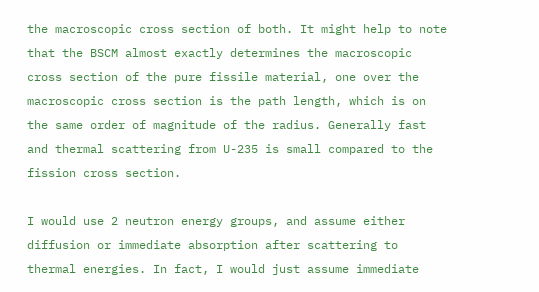the macroscopic cross section of both. It might help to note that the BSCM almost exactly determines the macroscopic cross section of the pure fissile material, one over the macroscopic cross section is the path length, which is on the same order of magnitude of the radius. Generally fast and thermal scattering from U-235 is small compared to the fission cross section.

I would use 2 neutron energy groups, and assume either diffusion or immediate absorption after scattering to thermal energies. In fact, I would just assume immediate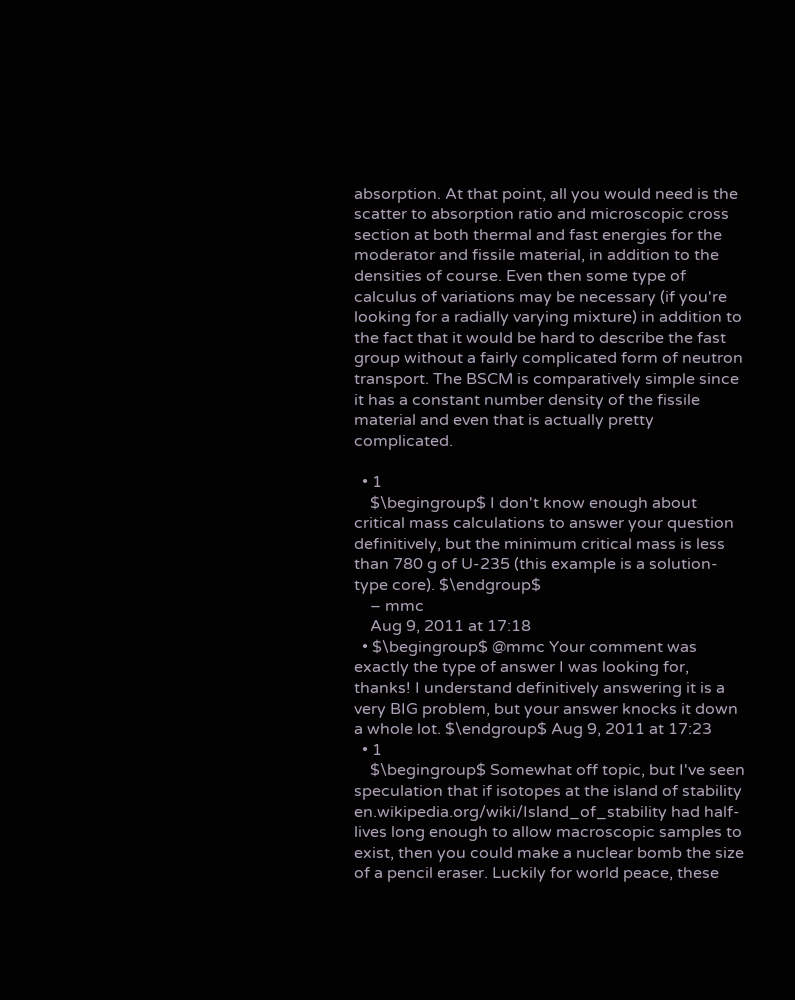absorption. At that point, all you would need is the scatter to absorption ratio and microscopic cross section at both thermal and fast energies for the moderator and fissile material, in addition to the densities of course. Even then some type of calculus of variations may be necessary (if you're looking for a radially varying mixture) in addition to the fact that it would be hard to describe the fast group without a fairly complicated form of neutron transport. The BSCM is comparatively simple since it has a constant number density of the fissile material and even that is actually pretty complicated.

  • 1
    $\begingroup$ I don't know enough about critical mass calculations to answer your question definitively, but the minimum critical mass is less than 780 g of U-235 (this example is a solution-type core). $\endgroup$
    – mmc
    Aug 9, 2011 at 17:18
  • $\begingroup$ @mmc Your comment was exactly the type of answer I was looking for, thanks! I understand definitively answering it is a very BIG problem, but your answer knocks it down a whole lot. $\endgroup$ Aug 9, 2011 at 17:23
  • 1
    $\begingroup$ Somewhat off topic, but I've seen speculation that if isotopes at the island of stability en.wikipedia.org/wiki/Island_of_stability had half-lives long enough to allow macroscopic samples to exist, then you could make a nuclear bomb the size of a pencil eraser. Luckily for world peace, these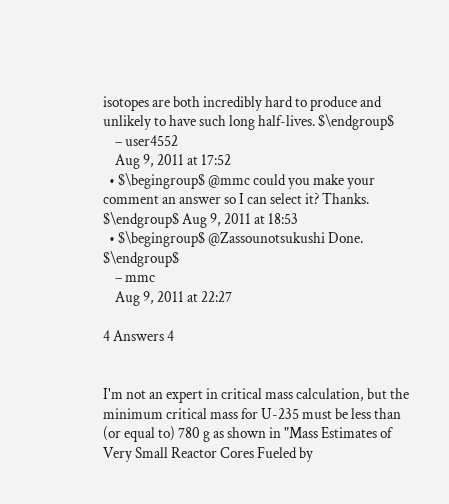isotopes are both incredibly hard to produce and unlikely to have such long half-lives. $\endgroup$
    – user4552
    Aug 9, 2011 at 17:52
  • $\begingroup$ @mmc could you make your comment an answer so I can select it? Thanks. $\endgroup$ Aug 9, 2011 at 18:53
  • $\begingroup$ @Zassounotsukushi Done. $\endgroup$
    – mmc
    Aug 9, 2011 at 22:27

4 Answers 4


I'm not an expert in critical mass calculation, but the minimum critical mass for U-235 must be less than (or equal to) 780 g as shown in "Mass Estimates of Very Small Reactor Cores Fueled by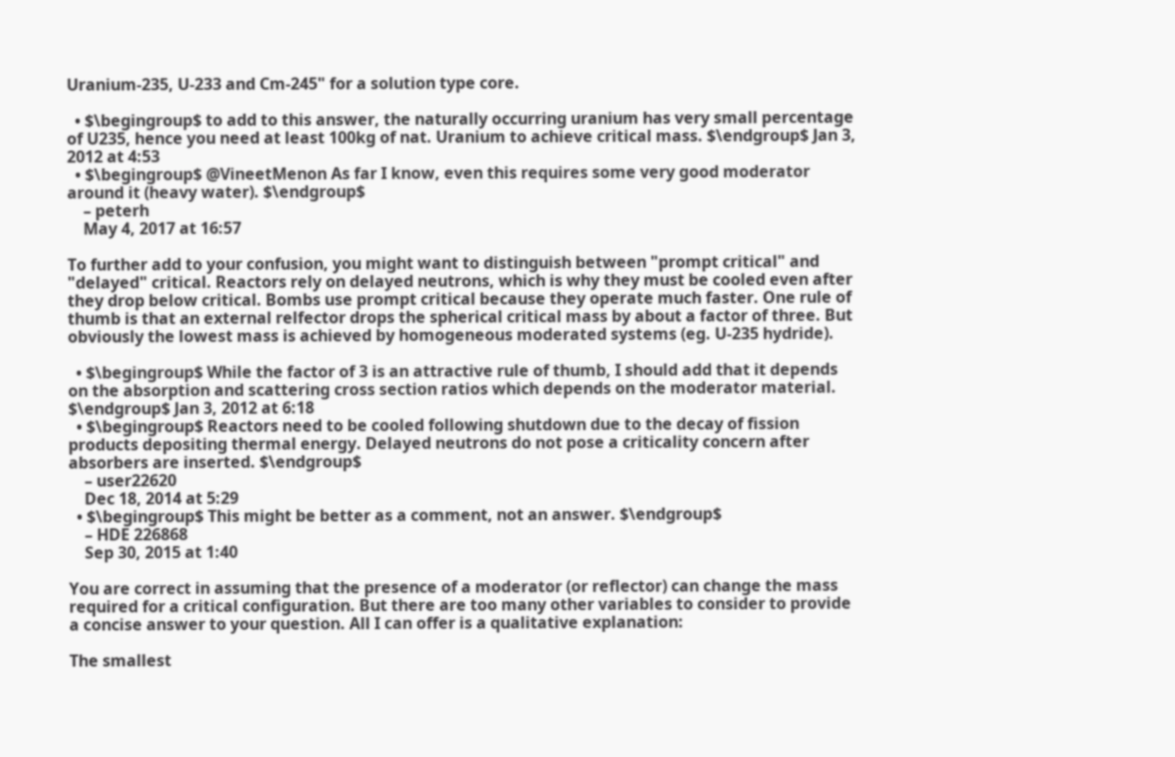Uranium-235, U-233 and Cm-245" for a solution type core.

  • $\begingroup$ to add to this answer, the naturally occurring uranium has very small percentage of U235, hence you need at least 100kg of nat. Uranium to achieve critical mass. $\endgroup$ Jan 3, 2012 at 4:53
  • $\begingroup$ @VineetMenon As far I know, even this requires some very good moderator around it (heavy water). $\endgroup$
    – peterh
    May 4, 2017 at 16:57

To further add to your confusion, you might want to distinguish between "prompt critical" and "delayed" critical. Reactors rely on delayed neutrons, which is why they must be cooled even after they drop below critical. Bombs use prompt critical because they operate much faster. One rule of thumb is that an external relfector drops the spherical critical mass by about a factor of three. But obviously the lowest mass is achieved by homogeneous moderated systems (eg. U-235 hydride).

  • $\begingroup$ While the factor of 3 is an attractive rule of thumb, I should add that it depends on the absorption and scattering cross section ratios which depends on the moderator material. $\endgroup$ Jan 3, 2012 at 6:18
  • $\begingroup$ Reactors need to be cooled following shutdown due to the decay of fission products depositing thermal energy. Delayed neutrons do not pose a criticality concern after absorbers are inserted. $\endgroup$
    – user22620
    Dec 18, 2014 at 5:29
  • $\begingroup$ This might be better as a comment, not an answer. $\endgroup$
    – HDE 226868
    Sep 30, 2015 at 1:40

You are correct in assuming that the presence of a moderator (or reflector) can change the mass required for a critical configuration. But there are too many other variables to consider to provide a concise answer to your question. All I can offer is a qualitative explanation:

The smallest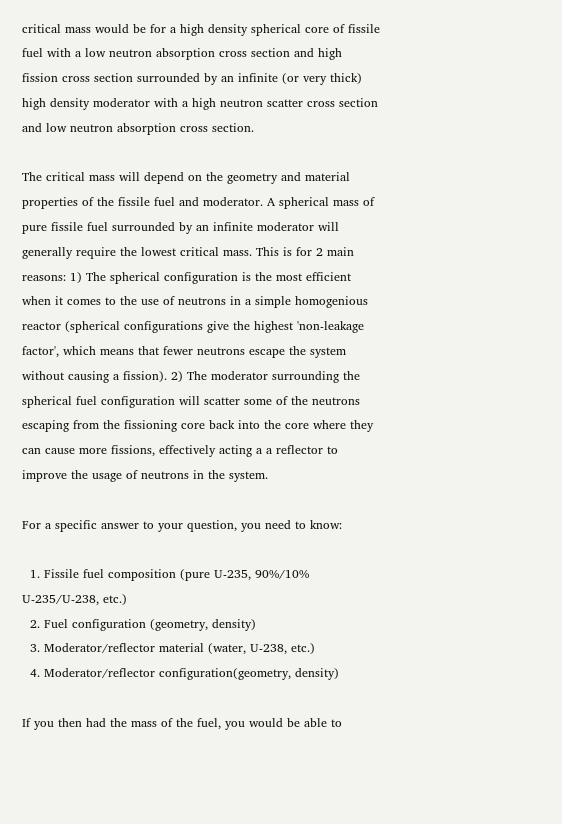critical mass would be for a high density spherical core of fissile fuel with a low neutron absorption cross section and high fission cross section surrounded by an infinite (or very thick) high density moderator with a high neutron scatter cross section and low neutron absorption cross section.

The critical mass will depend on the geometry and material properties of the fissile fuel and moderator. A spherical mass of pure fissile fuel surrounded by an infinite moderator will generally require the lowest critical mass. This is for 2 main reasons: 1) The spherical configuration is the most efficient when it comes to the use of neutrons in a simple homogenious reactor (spherical configurations give the highest 'non-leakage factor', which means that fewer neutrons escape the system without causing a fission). 2) The moderator surrounding the spherical fuel configuration will scatter some of the neutrons escaping from the fissioning core back into the core where they can cause more fissions, effectively acting a a reflector to improve the usage of neutrons in the system.

For a specific answer to your question, you need to know:

  1. Fissile fuel composition (pure U-235, 90%/10% U-235/U-238, etc.)
  2. Fuel configuration (geometry, density)
  3. Moderator/reflector material (water, U-238, etc.)
  4. Moderator/reflector configuration(geometry, density)

If you then had the mass of the fuel, you would be able to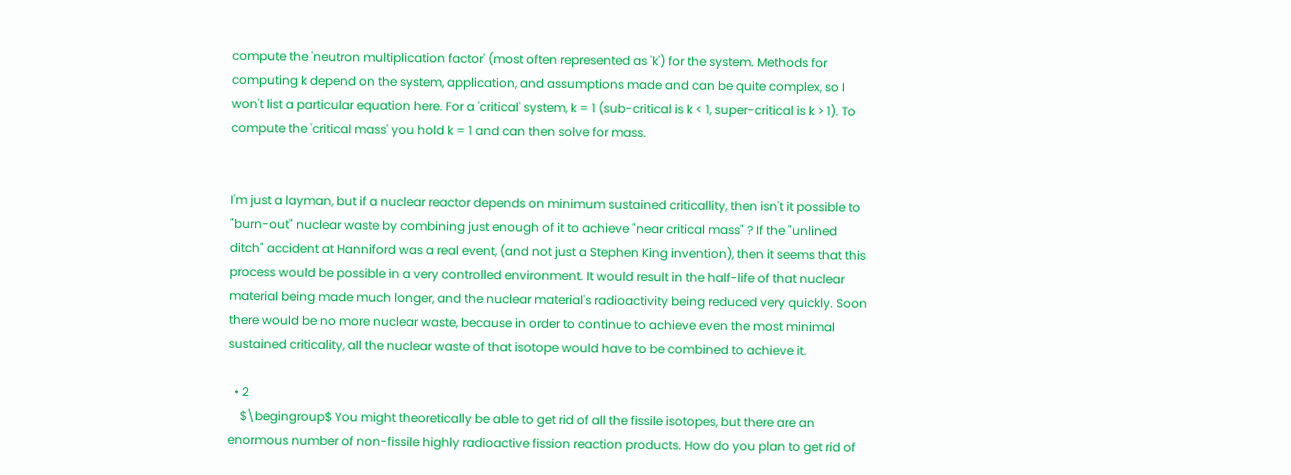compute the 'neutron multiplication factor' (most often represented as 'k') for the system. Methods for computing k depend on the system, application, and assumptions made and can be quite complex, so I won't list a particular equation here. For a 'critical' system, k = 1 (sub-critical is k < 1, super-critical is k > 1). To compute the 'critical mass' you hold k = 1 and can then solve for mass.


I'm just a layman, but if a nuclear reactor depends on minimum sustained criticallity, then isn't it possible to "burn-out" nuclear waste by combining just enough of it to achieve "near critical mass" ? If the "unlined ditch" accident at Hanniford was a real event, (and not just a Stephen King invention), then it seems that this process would be possible in a very controlled environment. It would result in the half-life of that nuclear material being made much longer, and the nuclear material's radioactivity being reduced very quickly. Soon there would be no more nuclear waste, because in order to continue to achieve even the most minimal sustained criticality, all the nuclear waste of that isotope would have to be combined to achieve it.

  • 2
    $\begingroup$ You might theoretically be able to get rid of all the fissile isotopes, but there are an enormous number of non-fissile highly radioactive fission reaction products. How do you plan to get rid of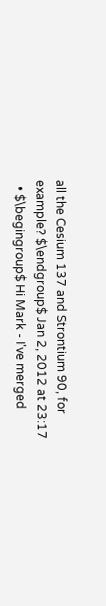all the Cesium 137 and Strontium 90, for example? $\endgroup$ Jan 2, 2012 at 23:17
  • $\begingroup$ Hi Mark - I've merged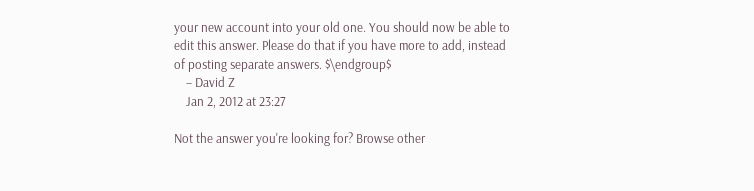your new account into your old one. You should now be able to edit this answer. Please do that if you have more to add, instead of posting separate answers. $\endgroup$
    – David Z
    Jan 2, 2012 at 23:27

Not the answer you're looking for? Browse other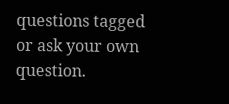questions tagged or ask your own question.